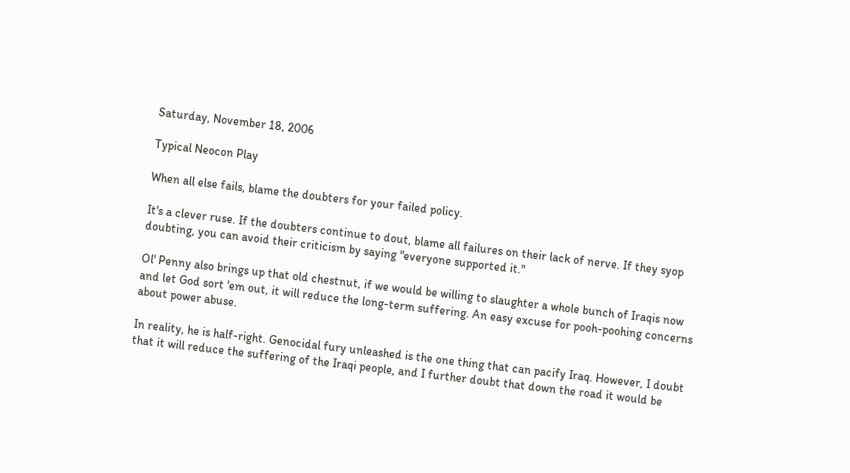Saturday, November 18, 2006

Typical Neocon Play

When all else fails, blame the doubters for your failed policy.

It's a clever ruse. If the doubters continue to dout, blame all failures on their lack of nerve. If they syop doubting, you can avoid their criticism by saying "everyone supported it."

Ol' Penny also brings up that old chestnut, if we would be willing to slaughter a whole bunch of Iraqis now and let God sort 'em out, it will reduce the long-term suffering. An easy excuse for pooh-poohing concerns about power abuse.

In reality, he is half-right. Genocidal fury unleashed is the one thing that can pacify Iraq. However, I doubt that it will reduce the suffering of the Iraqi people, and I further doubt that down the road it would be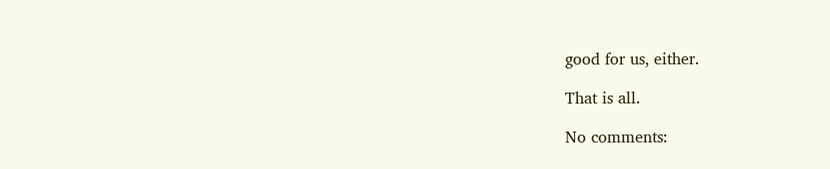good for us, either.

That is all.

No comments: